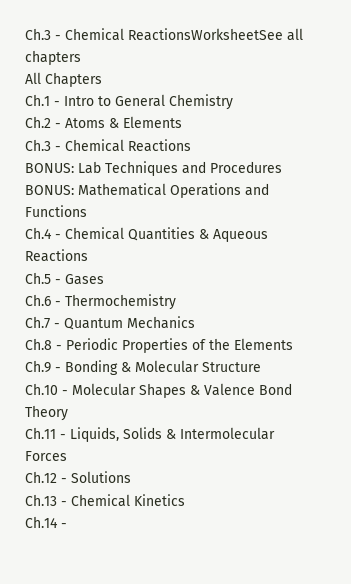Ch.3 - Chemical ReactionsWorksheetSee all chapters
All Chapters
Ch.1 - Intro to General Chemistry
Ch.2 - Atoms & Elements
Ch.3 - Chemical Reactions
BONUS: Lab Techniques and Procedures
BONUS: Mathematical Operations and Functions
Ch.4 - Chemical Quantities & Aqueous Reactions
Ch.5 - Gases
Ch.6 - Thermochemistry
Ch.7 - Quantum Mechanics
Ch.8 - Periodic Properties of the Elements
Ch.9 - Bonding & Molecular Structure
Ch.10 - Molecular Shapes & Valence Bond Theory
Ch.11 - Liquids, Solids & Intermolecular Forces
Ch.12 - Solutions
Ch.13 - Chemical Kinetics
Ch.14 -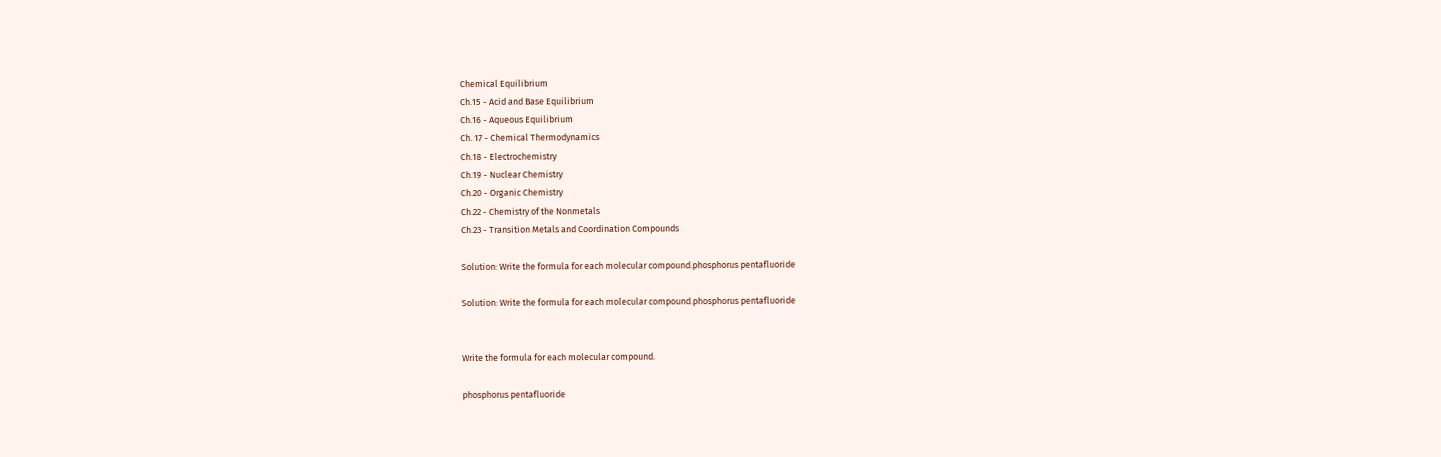Chemical Equilibrium
Ch.15 - Acid and Base Equilibrium
Ch.16 - Aqueous Equilibrium
Ch. 17 - Chemical Thermodynamics
Ch.18 - Electrochemistry
Ch.19 - Nuclear Chemistry
Ch.20 - Organic Chemistry
Ch.22 - Chemistry of the Nonmetals
Ch.23 - Transition Metals and Coordination Compounds

Solution: Write the formula for each molecular compound.phosphorus pentafluoride

Solution: Write the formula for each molecular compound.phosphorus pentafluoride


Write the formula for each molecular compound.

phosphorus pentafluoride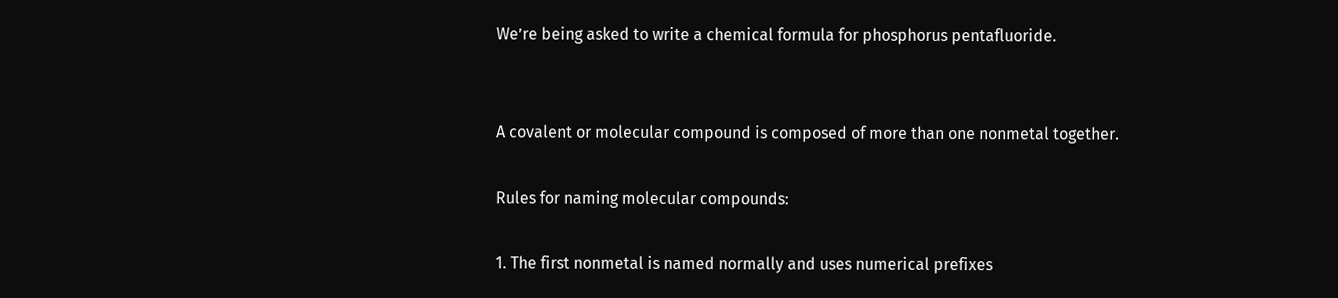We’re being asked to write a chemical formula for phosphorus pentafluoride.


A covalent or molecular compound is composed of more than one nonmetal together.

Rules for naming molecular compounds:

1. The first nonmetal is named normally and uses numerical prefixes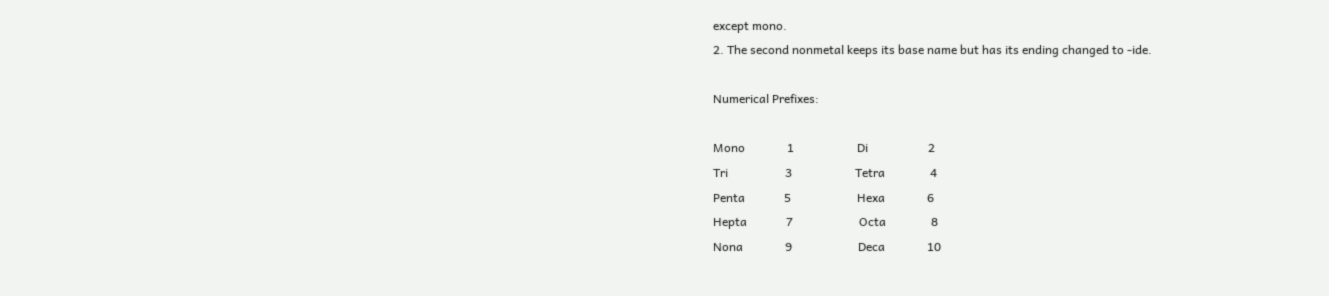except mono.
2. The second nonmetal keeps its base name but has its ending changed to -ide.

Numerical Prefixes:

Mono              1                     Di                    2
Tri                   3                     Tetra               4
Penta             5                      Hexa              6
Hepta             7                      Octa               8
Nona              9                      Deca              10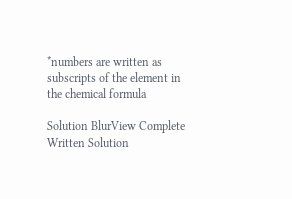*numbers are written as subscripts of the element in the chemical formula

Solution BlurView Complete Written Solution